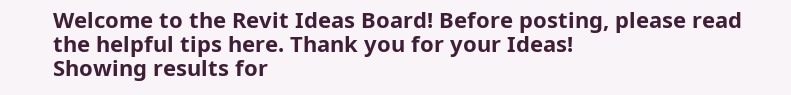Welcome to the Revit Ideas Board! Before posting, please read the helpful tips here. Thank you for your Ideas!
Showing results for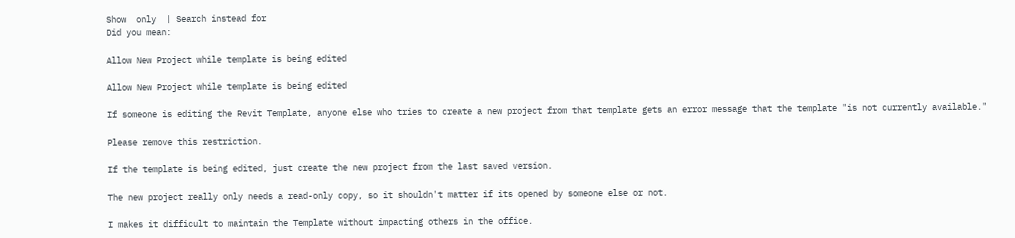Show  only  | Search instead for
Did you mean:

Allow New Project while template is being edited

Allow New Project while template is being edited

If someone is editing the Revit Template, anyone else who tries to create a new project from that template gets an error message that the template "is not currently available."

Please remove this restriction.

If the template is being edited, just create the new project from the last saved version.

The new project really only needs a read-only copy, so it shouldn't matter if its opened by someone else or not.

I makes it difficult to maintain the Template without impacting others in the office.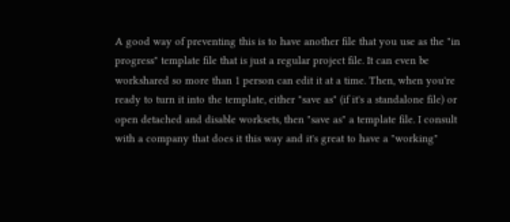A good way of preventing this is to have another file that you use as the "in progress" template file that is just a regular project file. It can even be workshared so more than 1 person can edit it at a time. Then, when you're ready to turn it into the template, either "save as" (if it's a standalone file) or open detached and disable worksets, then "save as" a template file. I consult with a company that does it this way and it's great to have a "working"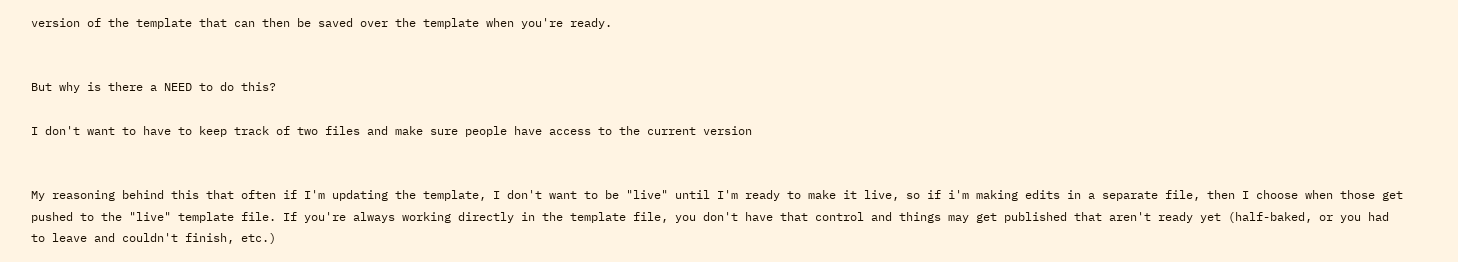version of the template that can then be saved over the template when you're ready.


But why is there a NEED to do this?

I don't want to have to keep track of two files and make sure people have access to the current version


My reasoning behind this that often if I'm updating the template, I don't want to be "live" until I'm ready to make it live, so if i'm making edits in a separate file, then I choose when those get pushed to the "live" template file. If you're always working directly in the template file, you don't have that control and things may get published that aren't ready yet (half-baked, or you had to leave and couldn't finish, etc.)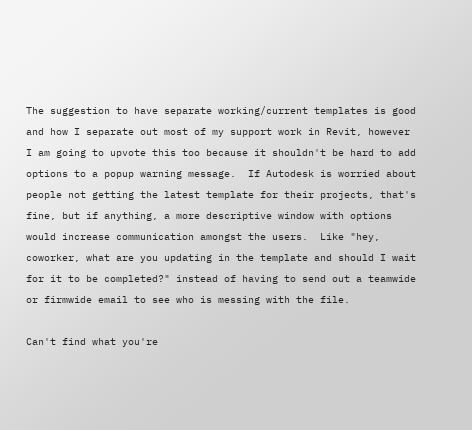The suggestion to have separate working/current templates is good and how I separate out most of my support work in Revit, however I am going to upvote this too because it shouldn't be hard to add options to a popup warning message.  If Autodesk is worried about people not getting the latest template for their projects, that's fine, but if anything, a more descriptive window with options would increase communication amongst the users.  Like "hey, coworker, what are you updating in the template and should I wait for it to be completed?" instead of having to send out a teamwide or firmwide email to see who is messing with the file.

Can't find what you're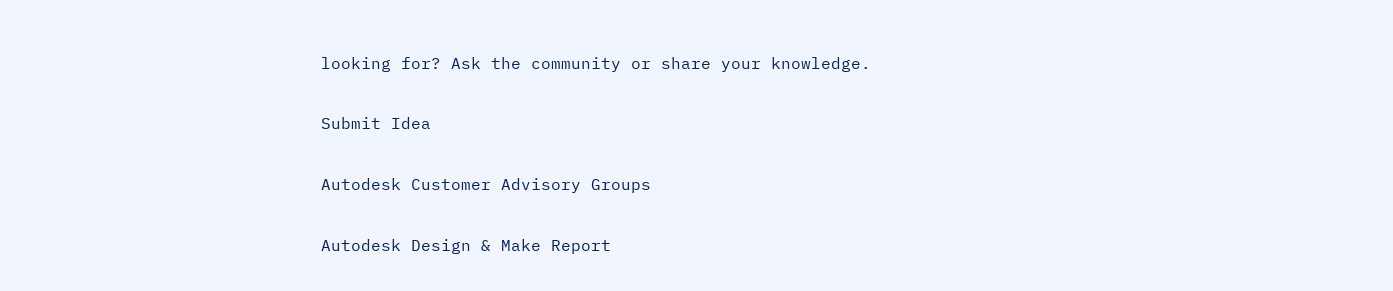looking for? Ask the community or share your knowledge.

Submit Idea

Autodesk Customer Advisory Groups

Autodesk Design & Make Report